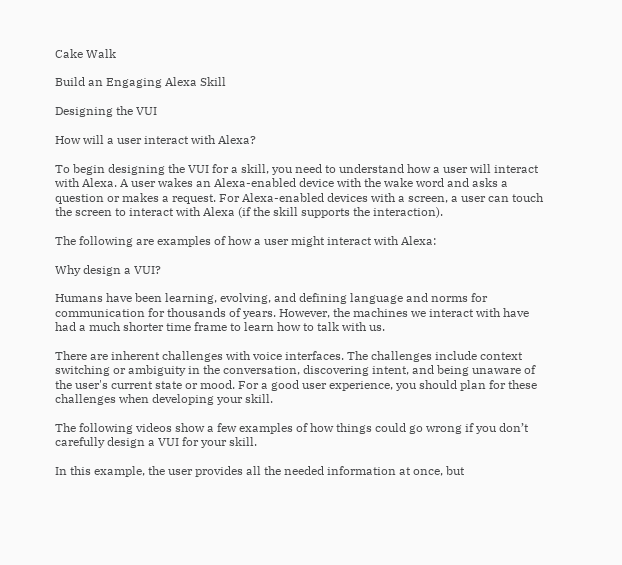Cake Walk

Build an Engaging Alexa Skill

Designing the VUI

How will a user interact with Alexa?

To begin designing the VUI for a skill, you need to understand how a user will interact with Alexa. A user wakes an Alexa-enabled device with the wake word and asks a question or makes a request. For Alexa-enabled devices with a screen, a user can touch the screen to interact with Alexa (if the skill supports the interaction).

The following are examples of how a user might interact with Alexa:

Why design a VUI?

Humans have been learning, evolving, and defining language and norms for communication for thousands of years. However, the machines we interact with have had a much shorter time frame to learn how to talk with us.

There are inherent challenges with voice interfaces. The challenges include context switching or ambiguity in the conversation, discovering intent, and being unaware of the user's current state or mood. For a good user experience, you should plan for these challenges when developing your skill.

The following videos show a few examples of how things could go wrong if you don’t carefully design a VUI for your skill.

In this example, the user provides all the needed information at once, but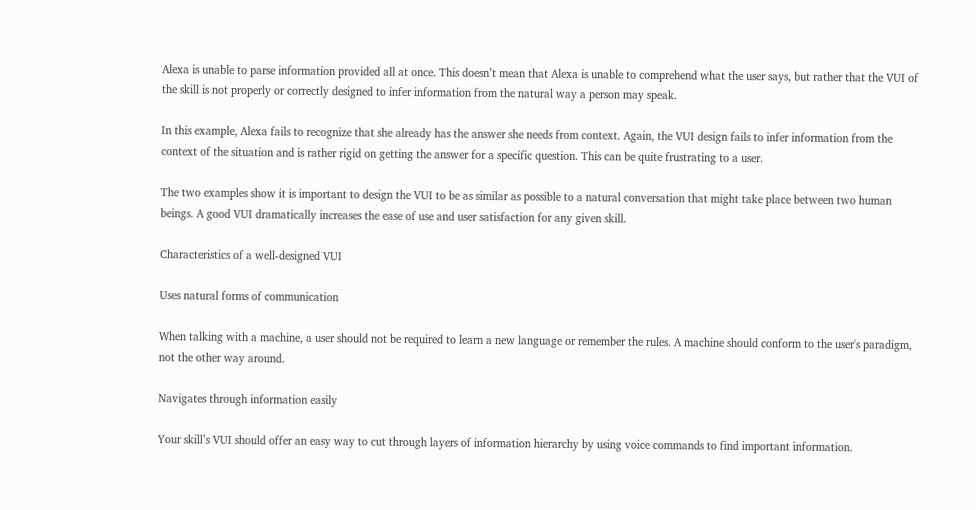Alexa is unable to parse information provided all at once. This doesn’t mean that Alexa is unable to comprehend what the user says, but rather that the VUI of the skill is not properly or correctly designed to infer information from the natural way a person may speak.

In this example, Alexa fails to recognize that she already has the answer she needs from context. Again, the VUI design fails to infer information from the context of the situation and is rather rigid on getting the answer for a specific question. This can be quite frustrating to a user.

The two examples show it is important to design the VUI to be as similar as possible to a natural conversation that might take place between two human beings. A good VUI dramatically increases the ease of use and user satisfaction for any given skill.

Characteristics of a well-designed VUI

Uses natural forms of communication

When talking with a machine, a user should not be required to learn a new language or remember the rules. A machine should conform to the user's paradigm, not the other way around.

Navigates through information easily

Your skill’s VUI should offer an easy way to cut through layers of information hierarchy by using voice commands to find important information.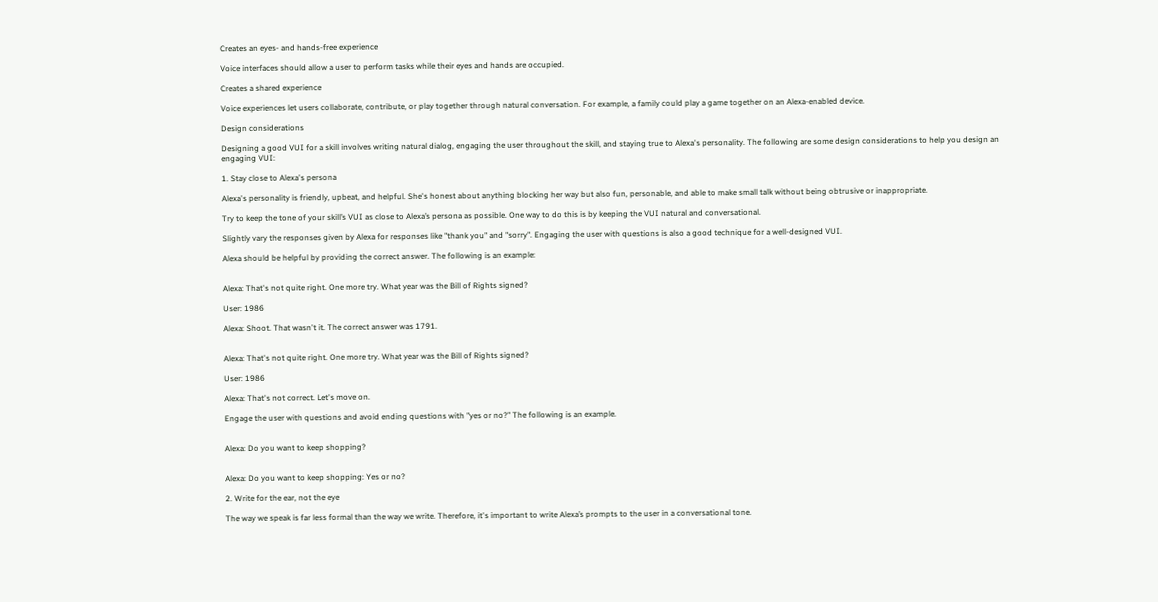Creates an eyes- and hands-free experience

Voice interfaces should allow a user to perform tasks while their eyes and hands are occupied.

Creates a shared experience

Voice experiences let users collaborate, contribute, or play together through natural conversation. For example, a family could play a game together on an Alexa-enabled device.

Design considerations

Designing a good VUI for a skill involves writing natural dialog, engaging the user throughout the skill, and staying true to Alexa's personality. The following are some design considerations to help you design an engaging VUI:

1. Stay close to Alexa's persona

Alexa's personality is friendly, upbeat, and helpful. She's honest about anything blocking her way but also fun, personable, and able to make small talk without being obtrusive or inappropriate.

Try to keep the tone of your skill’s VUI as close to Alexa’s persona as possible. One way to do this is by keeping the VUI natural and conversational.

Slightly vary the responses given by Alexa for responses like "thank you" and "sorry". Engaging the user with questions is also a good technique for a well-designed VUI.

Alexa should be helpful by providing the correct answer. The following is an example:


Alexa: That's not quite right. One more try. What year was the Bill of Rights signed?

User: 1986

Alexa: Shoot. That wasn't it. The correct answer was 1791.


Alexa: That's not quite right. One more try. What year was the Bill of Rights signed?

User: 1986

Alexa: That's not correct. Let's move on.

Engage the user with questions and avoid ending questions with "yes or no?" The following is an example.


Alexa: Do you want to keep shopping?


Alexa: Do you want to keep shopping: Yes or no?

2. Write for the ear, not the eye

The way we speak is far less formal than the way we write. Therefore, it's important to write Alexa’s prompts to the user in a conversational tone.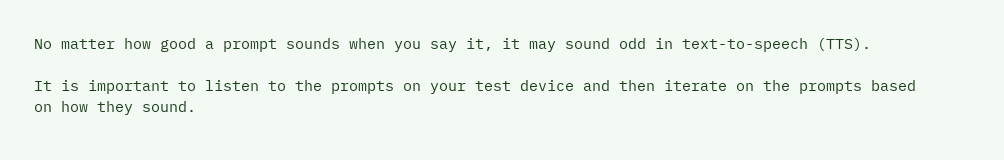No matter how good a prompt sounds when you say it, it may sound odd in text-to-speech (TTS).

It is important to listen to the prompts on your test device and then iterate on the prompts based on how they sound.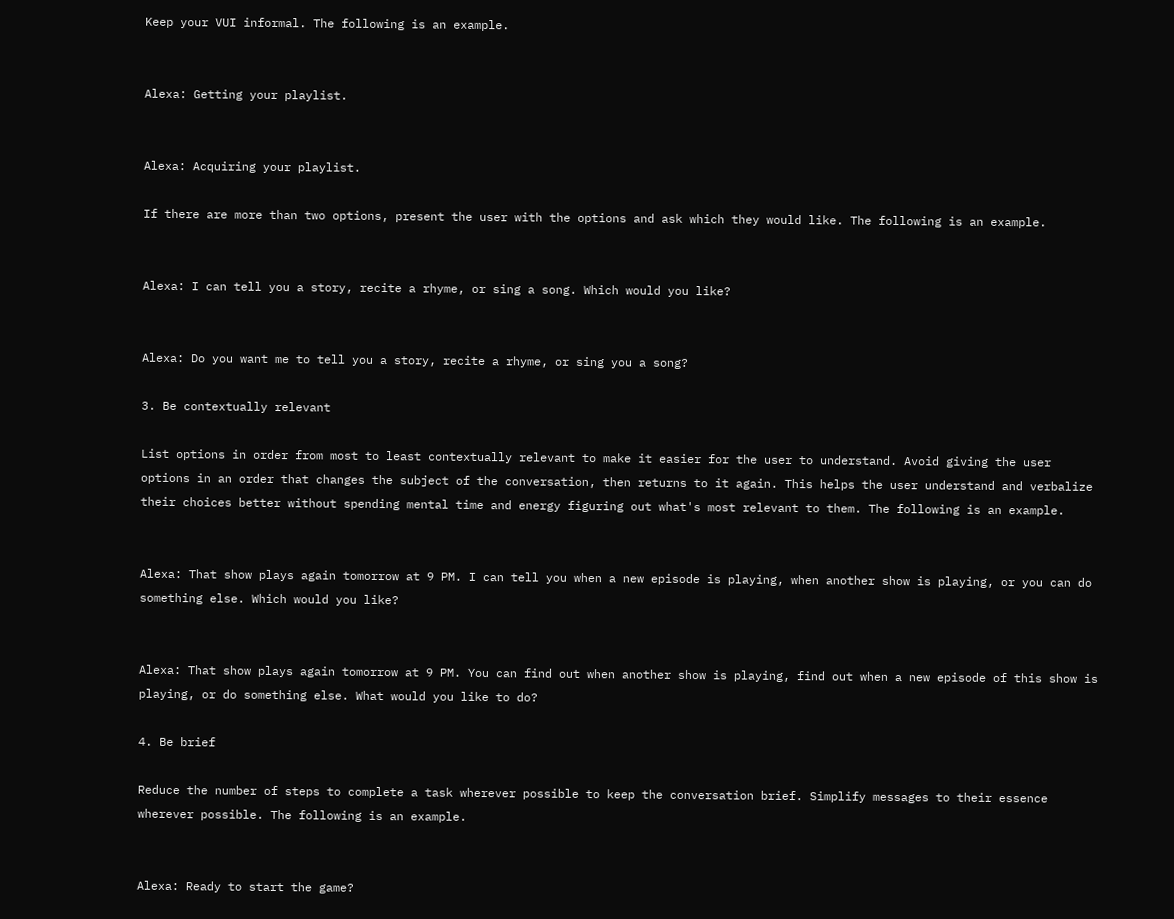Keep your VUI informal. The following is an example.


Alexa: Getting your playlist.


Alexa: Acquiring your playlist.

If there are more than two options, present the user with the options and ask which they would like. The following is an example.


Alexa: I can tell you a story, recite a rhyme, or sing a song. Which would you like?


Alexa: Do you want me to tell you a story, recite a rhyme, or sing you a song?

3. Be contextually relevant

List options in order from most to least contextually relevant to make it easier for the user to understand. Avoid giving the user options in an order that changes the subject of the conversation, then returns to it again. This helps the user understand and verbalize their choices better without spending mental time and energy figuring out what's most relevant to them. The following is an example.


Alexa: That show plays again tomorrow at 9 PM. I can tell you when a new episode is playing, when another show is playing, or you can do something else. Which would you like?


Alexa: That show plays again tomorrow at 9 PM. You can find out when another show is playing, find out when a new episode of this show is playing, or do something else. What would you like to do?

4. Be brief

Reduce the number of steps to complete a task wherever possible to keep the conversation brief. Simplify messages to their essence wherever possible. The following is an example.


Alexa: Ready to start the game?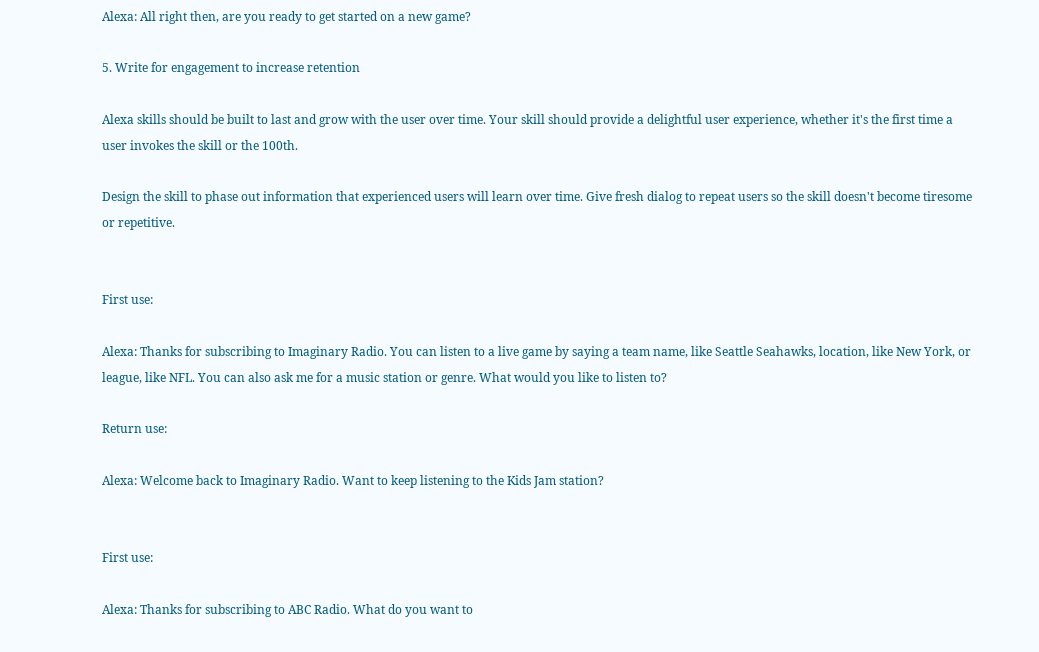Alexa: All right then, are you ready to get started on a new game?

5. Write for engagement to increase retention

Alexa skills should be built to last and grow with the user over time. Your skill should provide a delightful user experience, whether it's the first time a user invokes the skill or the 100th.

Design the skill to phase out information that experienced users will learn over time. Give fresh dialog to repeat users so the skill doesn't become tiresome or repetitive.


First use:

Alexa: Thanks for subscribing to Imaginary Radio. You can listen to a live game by saying a team name, like Seattle Seahawks, location, like New York, or league, like NFL. You can also ask me for a music station or genre. What would you like to listen to?

Return use:

Alexa: Welcome back to Imaginary Radio. Want to keep listening to the Kids Jam station?


First use:

Alexa: Thanks for subscribing to ABC Radio. What do you want to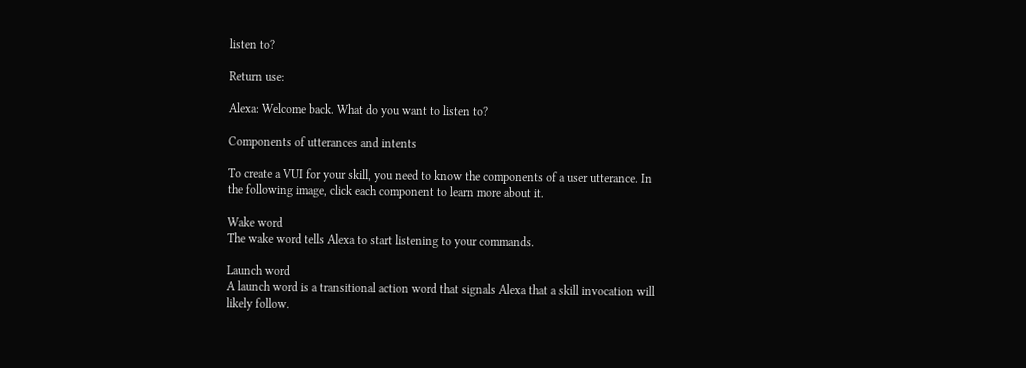listen to?

Return use:

Alexa: Welcome back. What do you want to listen to?

Components of utterances and intents

To create a VUI for your skill, you need to know the components of a user utterance. In the following image, click each component to learn more about it.

Wake word
The wake word tells Alexa to start listening to your commands.

Launch word
A launch word is a transitional action word that signals Alexa that a skill invocation will likely follow.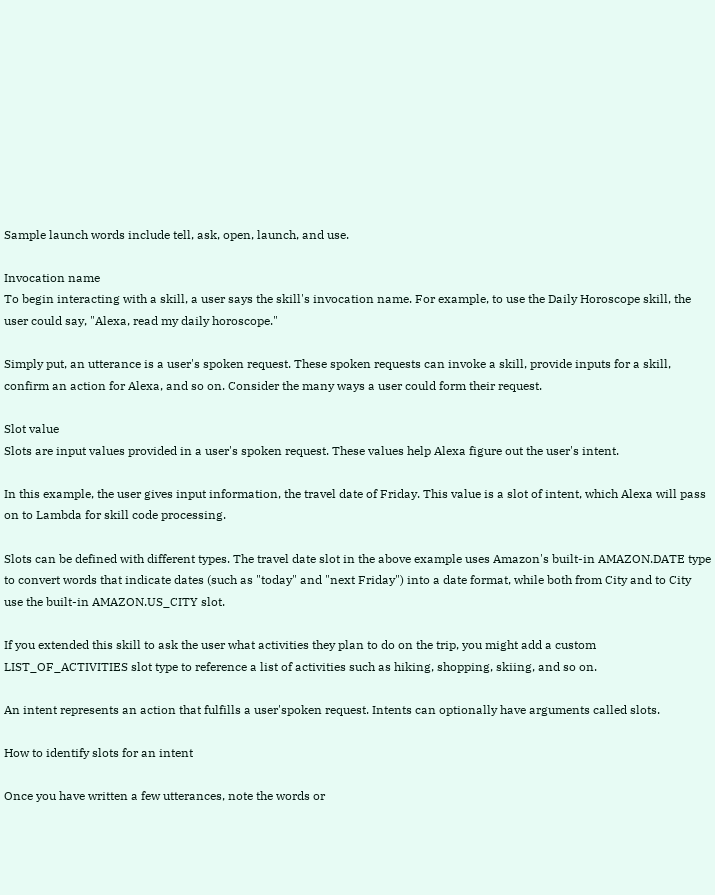Sample launch words include tell, ask, open, launch, and use.

Invocation name
To begin interacting with a skill, a user says the skill's invocation name. For example, to use the Daily Horoscope skill, the user could say, "Alexa, read my daily horoscope."

Simply put, an utterance is a user's spoken request. These spoken requests can invoke a skill, provide inputs for a skill, confirm an action for Alexa, and so on. Consider the many ways a user could form their request.

Slot value
Slots are input values provided in a user's spoken request. These values help Alexa figure out the user's intent.

In this example, the user gives input information, the travel date of Friday. This value is a slot of intent, which Alexa will pass on to Lambda for skill code processing.

Slots can be defined with different types. The travel date slot in the above example uses Amazon's built-in AMAZON.DATE type to convert words that indicate dates (such as "today" and "next Friday") into a date format, while both from City and to City use the built-in AMAZON.US_CITY slot.

If you extended this skill to ask the user what activities they plan to do on the trip, you might add a custom LIST_OF_ACTIVITIES slot type to reference a list of activities such as hiking, shopping, skiing, and so on.

An intent represents an action that fulfills a user'spoken request. Intents can optionally have arguments called slots.

How to identify slots for an intent

Once you have written a few utterances, note the words or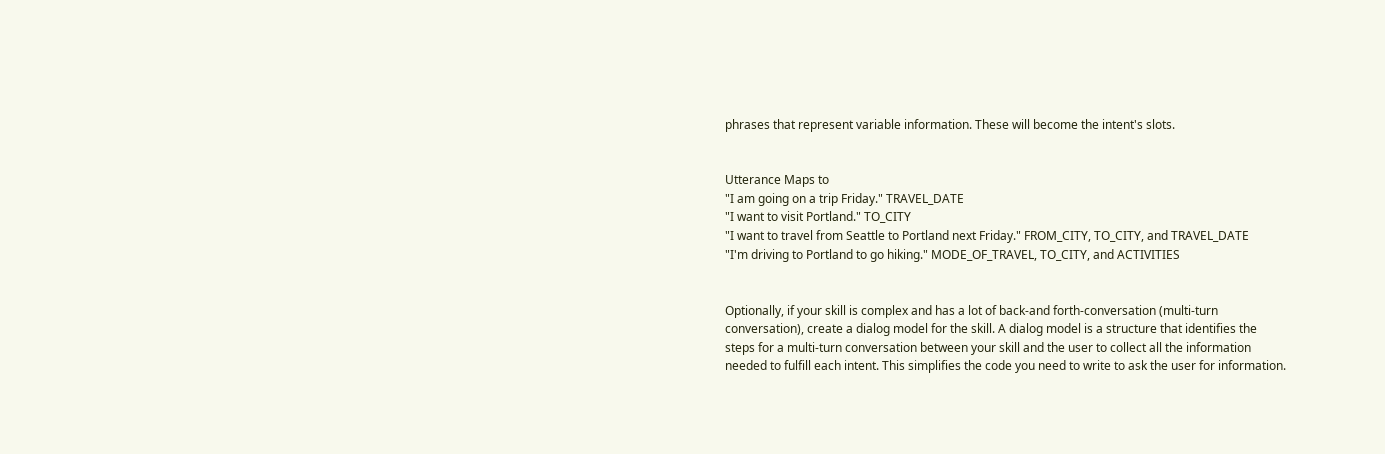phrases that represent variable information. These will become the intent's slots.


Utterance Maps to
"I am going on a trip Friday." TRAVEL_DATE
"I want to visit Portland." TO_CITY
"I want to travel from Seattle to Portland next Friday." FROM_CITY, TO_CITY, and TRAVEL_DATE
"I'm driving to Portland to go hiking." MODE_OF_TRAVEL, TO_CITY, and ACTIVITIES


Optionally, if your skill is complex and has a lot of back-and forth-conversation (multi-turn conversation), create a dialog model for the skill. A dialog model is a structure that identifies the steps for a multi-turn conversation between your skill and the user to collect all the information needed to fulfill each intent. This simplifies the code you need to write to ask the user for information.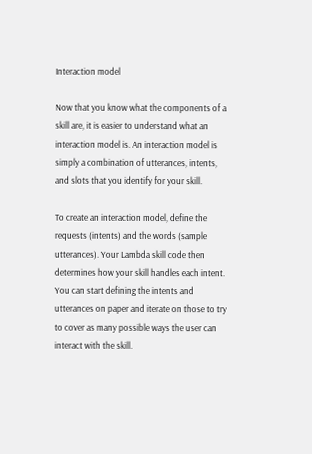Interaction model

Now that you know what the components of a skill are, it is easier to understand what an interaction model is. An interaction model is simply a combination of utterances, intents, and slots that you identify for your skill.

To create an interaction model, define the requests (intents) and the words (sample utterances). Your Lambda skill code then determines how your skill handles each intent. You can start defining the intents and utterances on paper and iterate on those to try to cover as many possible ways the user can interact with the skill.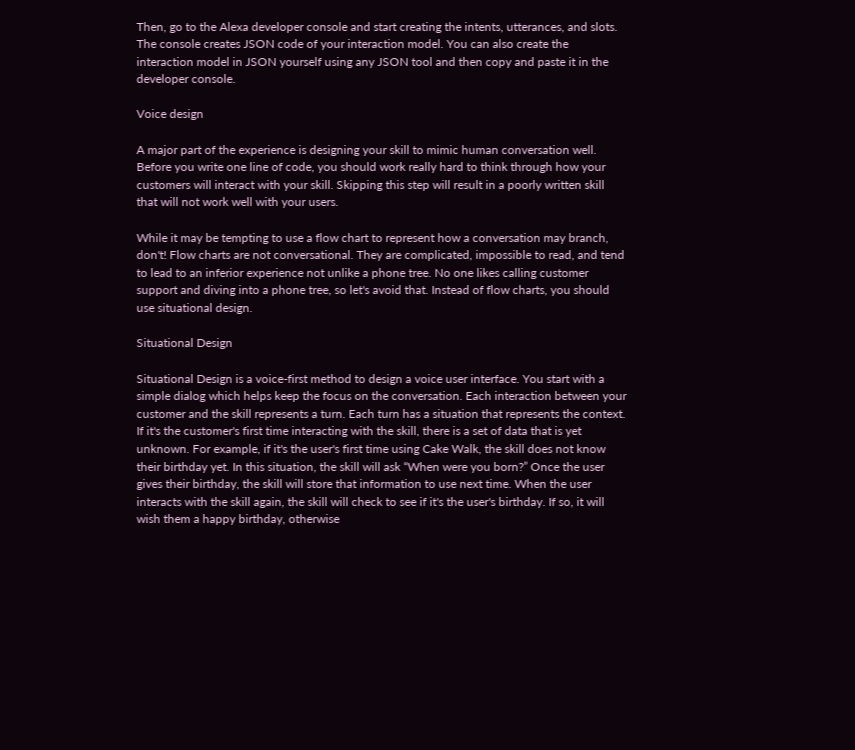Then, go to the Alexa developer console and start creating the intents, utterances, and slots. The console creates JSON code of your interaction model. You can also create the interaction model in JSON yourself using any JSON tool and then copy and paste it in the developer console.

Voice design

A major part of the experience is designing your skill to mimic human conversation well. Before you write one line of code, you should work really hard to think through how your customers will interact with your skill. Skipping this step will result in a poorly written skill that will not work well with your users.

While it may be tempting to use a flow chart to represent how a conversation may branch, don't! Flow charts are not conversational. They are complicated, impossible to read, and tend to lead to an inferior experience not unlike a phone tree. No one likes calling customer support and diving into a phone tree, so let's avoid that. Instead of flow charts, you should use situational design.

Situational Design

Situational Design is a voice-first method to design a voice user interface. You start with a simple dialog which helps keep the focus on the conversation. Each interaction between your customer and the skill represents a turn. Each turn has a situation that represents the context. If it's the customer's first time interacting with the skill, there is a set of data that is yet unknown. For example, if it's the user's first time using Cake Walk, the skill does not know their birthday yet. In this situation, the skill will ask “When were you born?” Once the user gives their birthday, the skill will store that information to use next time. When the user interacts with the skill again, the skill will check to see if it's the user's birthday. If so, it will wish them a happy birthday, otherwise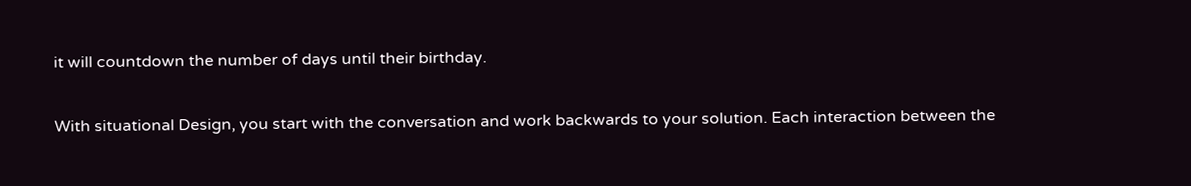it will countdown the number of days until their birthday.

With situational Design, you start with the conversation and work backwards to your solution. Each interaction between the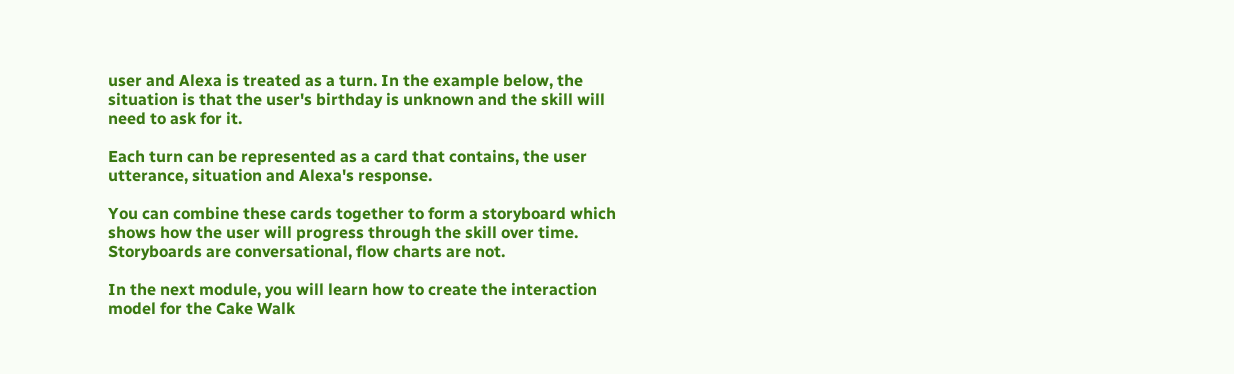user and Alexa is treated as a turn. In the example below, the situation is that the user's birthday is unknown and the skill will need to ask for it.

Each turn can be represented as a card that contains, the user utterance, situation and Alexa's response.

You can combine these cards together to form a storyboard which shows how the user will progress through the skill over time. Storyboards are conversational, flow charts are not.

In the next module, you will learn how to create the interaction model for the Cake Walk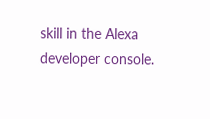skill in the Alexa developer console.